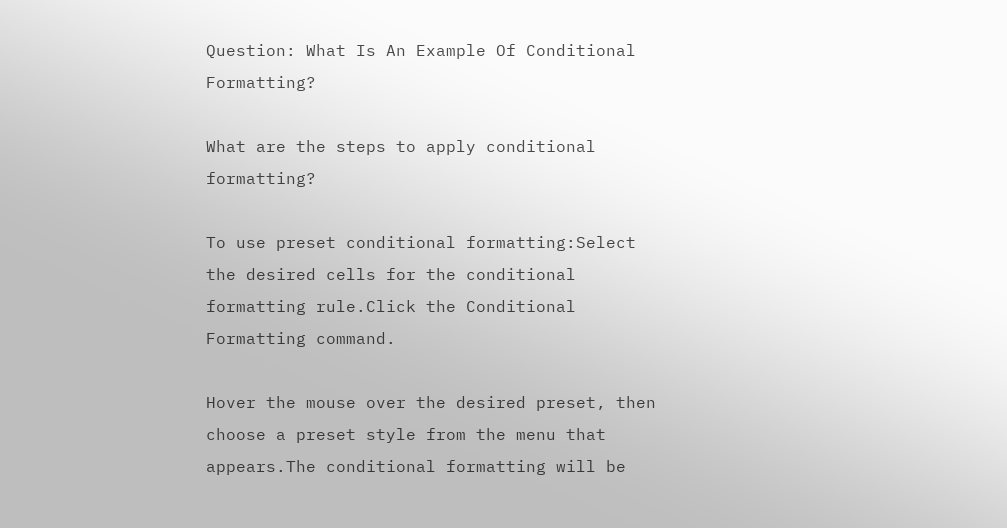Question: What Is An Example Of Conditional Formatting?

What are the steps to apply conditional formatting?

To use preset conditional formatting:Select the desired cells for the conditional formatting rule.Click the Conditional Formatting command.

Hover the mouse over the desired preset, then choose a preset style from the menu that appears.The conditional formatting will be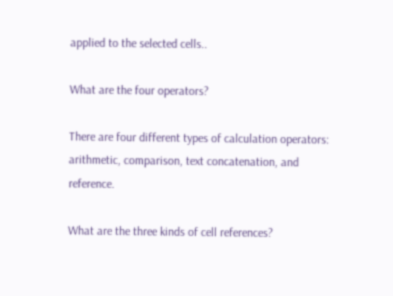applied to the selected cells..

What are the four operators?

There are four different types of calculation operators: arithmetic, comparison, text concatenation, and reference.

What are the three kinds of cell references?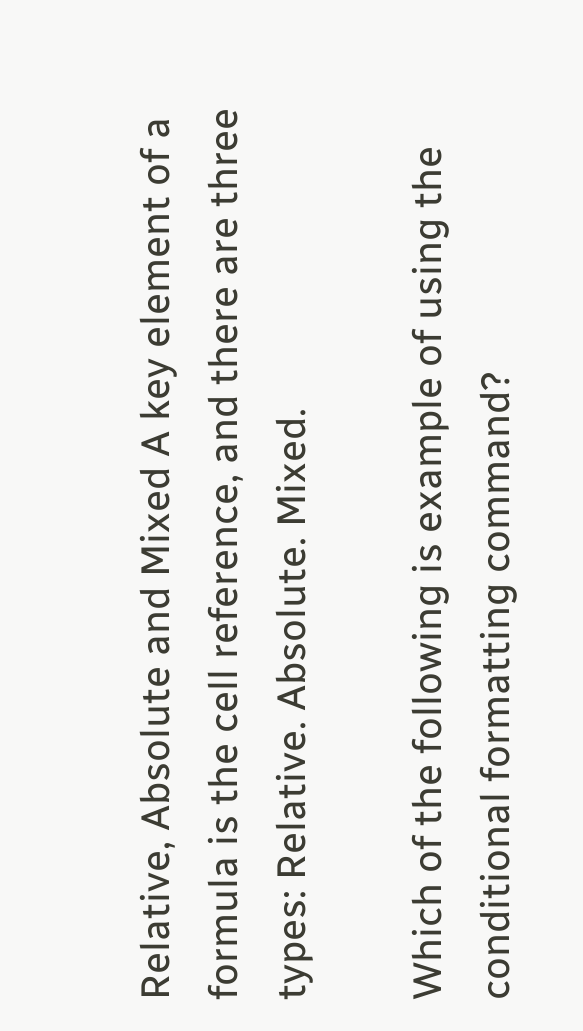Relative, Absolute and Mixed A key element of a formula is the cell reference, and there are three types: Relative. Absolute. Mixed.

Which of the following is example of using the conditional formatting command?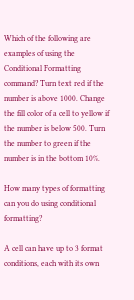Which of the following are examples of using the Conditional Formatting command? Turn text red if the number is above 1000. Change the fill color of a cell to yellow if the number is below 500. Turn the number to green if the number is in the bottom 10%.

How many types of formatting can you do using conditional formatting?

A cell can have up to 3 format conditions, each with its own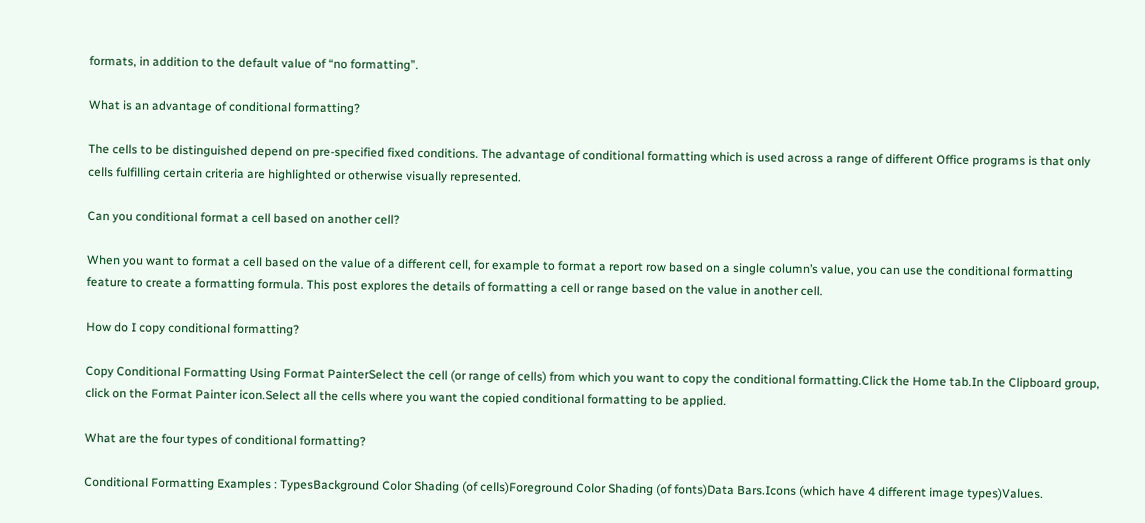formats, in addition to the default value of “no formatting”.

What is an advantage of conditional formatting?

The cells to be distinguished depend on pre-specified fixed conditions. The advantage of conditional formatting which is used across a range of different Office programs is that only cells fulfilling certain criteria are highlighted or otherwise visually represented.

Can you conditional format a cell based on another cell?

When you want to format a cell based on the value of a different cell, for example to format a report row based on a single column’s value, you can use the conditional formatting feature to create a formatting formula. This post explores the details of formatting a cell or range based on the value in another cell.

How do I copy conditional formatting?

Copy Conditional Formatting Using Format PainterSelect the cell (or range of cells) from which you want to copy the conditional formatting.Click the Home tab.In the Clipboard group, click on the Format Painter icon.Select all the cells where you want the copied conditional formatting to be applied.

What are the four types of conditional formatting?

Conditional Formatting Examples : TypesBackground Color Shading (of cells)Foreground Color Shading (of fonts)Data Bars.Icons (which have 4 different image types)Values.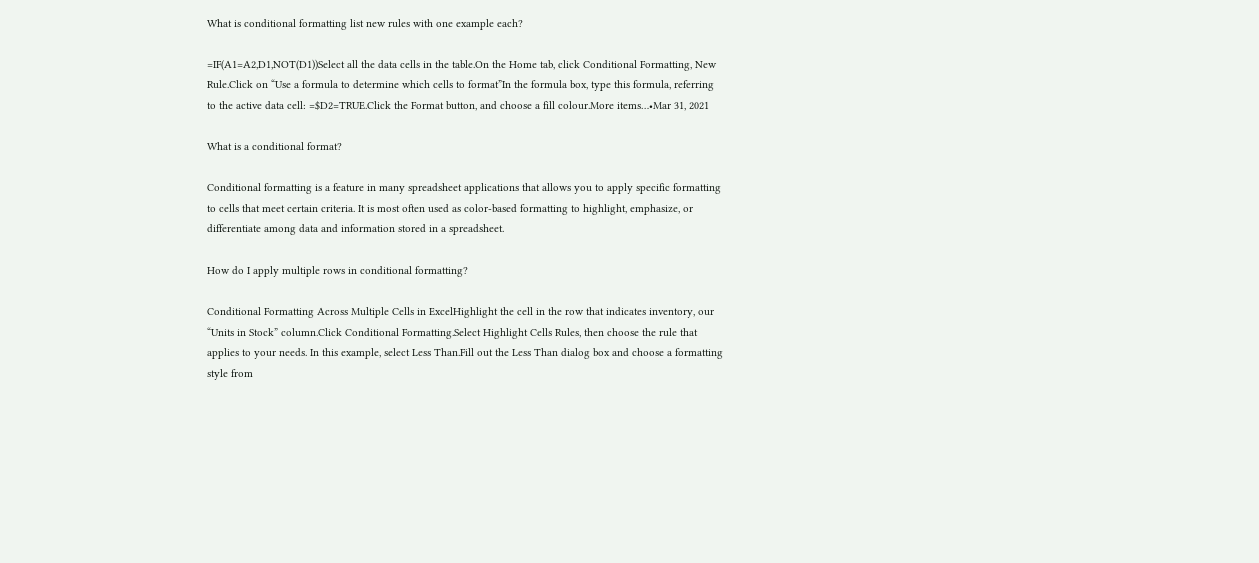What is conditional formatting list new rules with one example each?

=IF(A1=A2,D1,NOT(D1))Select all the data cells in the table.On the Home tab, click Conditional Formatting, New Rule.Click on “Use a formula to determine which cells to format”In the formula box, type this formula, referring to the active data cell: =$D2=TRUE.Click the Format button, and choose a fill colour.More items…•Mar 31, 2021

What is a conditional format?

Conditional formatting is a feature in many spreadsheet applications that allows you to apply specific formatting to cells that meet certain criteria. It is most often used as color-based formatting to highlight, emphasize, or differentiate among data and information stored in a spreadsheet.

How do I apply multiple rows in conditional formatting?

Conditional Formatting Across Multiple Cells in ExcelHighlight the cell in the row that indicates inventory, our “Units in Stock” column.Click Conditional Formatting.Select Highlight Cells Rules, then choose the rule that applies to your needs. In this example, select Less Than.Fill out the Less Than dialog box and choose a formatting style from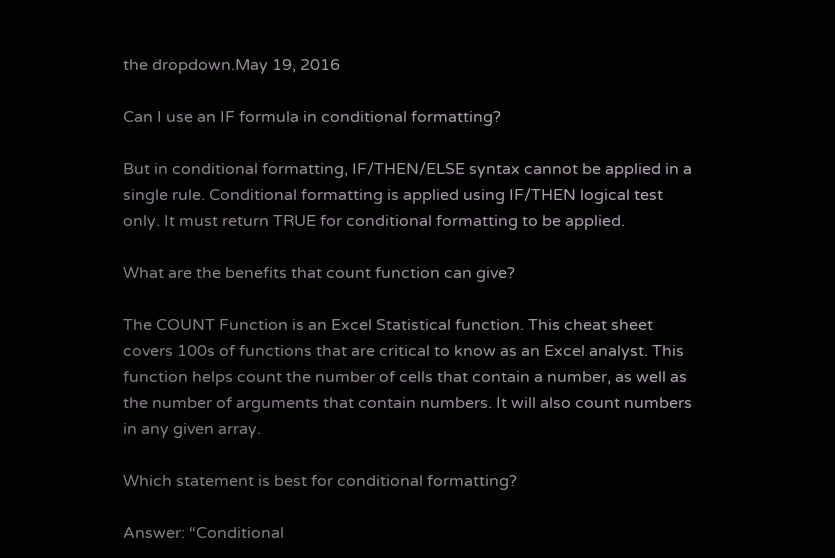the dropdown.May 19, 2016

Can I use an IF formula in conditional formatting?

But in conditional formatting, IF/THEN/ELSE syntax cannot be applied in a single rule. Conditional formatting is applied using IF/THEN logical test only. It must return TRUE for conditional formatting to be applied.

What are the benefits that count function can give?

The COUNT Function is an Excel Statistical function. This cheat sheet covers 100s of functions that are critical to know as an Excel analyst. This function helps count the number of cells that contain a number, as well as the number of arguments that contain numbers. It will also count numbers in any given array.

Which statement is best for conditional formatting?

Answer: “Conditional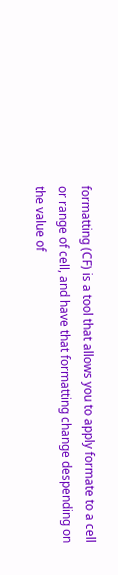formatting (CF) is a tool that allows you to apply formate to a cell or range of cell, and have that formatting change despending on the value of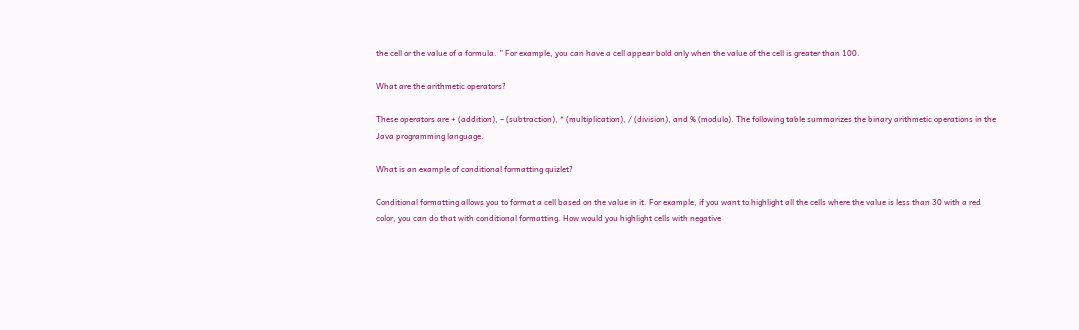the cell or the value of a formula. ” For example, you can have a cell appear bold only when the value of the cell is greater than 100.

What are the arithmetic operators?

These operators are + (addition), – (subtraction), * (multiplication), / (division), and % (modulo). The following table summarizes the binary arithmetic operations in the Java programming language.

What is an example of conditional formatting quizlet?

Conditional formatting allows you to format a cell based on the value in it. For example, if you want to highlight all the cells where the value is less than 30 with a red color, you can do that with conditional formatting. How would you highlight cells with negative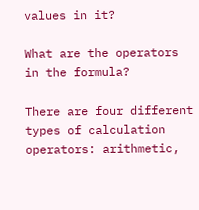values in it?

What are the operators in the formula?

There are four different types of calculation operators: arithmetic,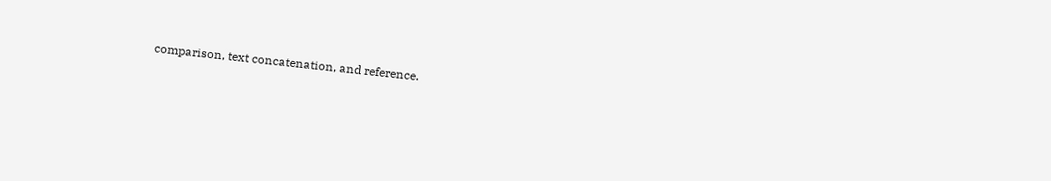comparison, text concatenation, and reference.